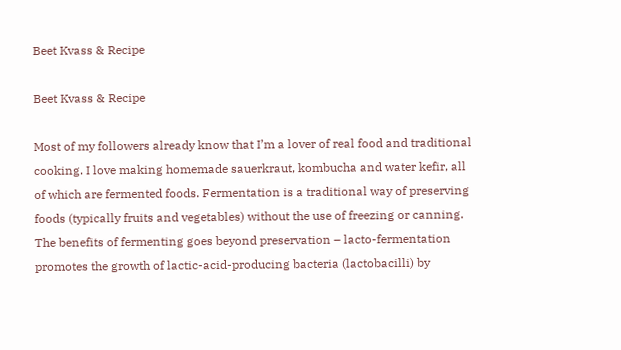Beet Kvass & Recipe

Beet Kvass & Recipe

Most of my followers already know that I’m a lover of real food and traditional cooking. I love making homemade sauerkraut, kombucha and water kefir, all of which are fermented foods. Fermentation is a traditional way of preserving foods (typically fruits and vegetables) without the use of freezing or canning. The benefits of fermenting goes beyond preservation – lacto-fermentation promotes the growth of lactic-acid-producing bacteria (lactobacilli) by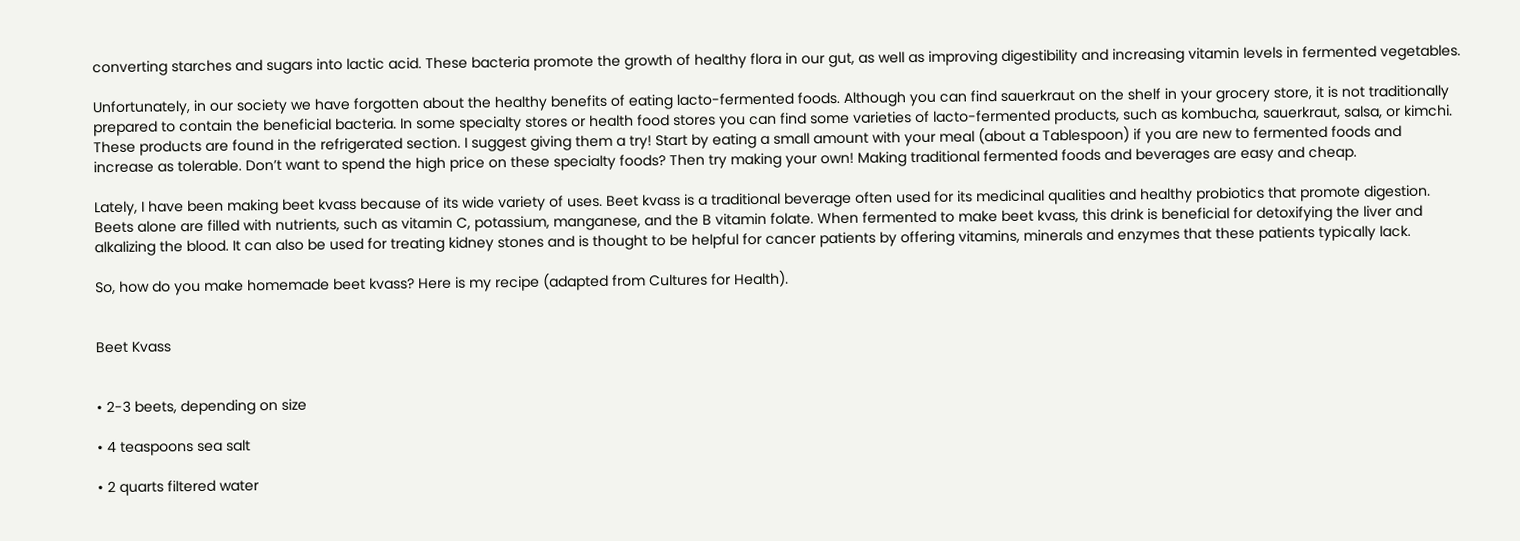converting starches and sugars into lactic acid. These bacteria promote the growth of healthy flora in our gut, as well as improving digestibility and increasing vitamin levels in fermented vegetables.

Unfortunately, in our society we have forgotten about the healthy benefits of eating lacto-fermented foods. Although you can find sauerkraut on the shelf in your grocery store, it is not traditionally prepared to contain the beneficial bacteria. In some specialty stores or health food stores you can find some varieties of lacto-fermented products, such as kombucha, sauerkraut, salsa, or kimchi. These products are found in the refrigerated section. I suggest giving them a try! Start by eating a small amount with your meal (about a Tablespoon) if you are new to fermented foods and increase as tolerable. Don’t want to spend the high price on these specialty foods? Then try making your own! Making traditional fermented foods and beverages are easy and cheap.

Lately, I have been making beet kvass because of its wide variety of uses. Beet kvass is a traditional beverage often used for its medicinal qualities and healthy probiotics that promote digestion. Beets alone are filled with nutrients, such as vitamin C, potassium, manganese, and the B vitamin folate. When fermented to make beet kvass, this drink is beneficial for detoxifying the liver and alkalizing the blood. It can also be used for treating kidney stones and is thought to be helpful for cancer patients by offering vitamins, minerals and enzymes that these patients typically lack.

So, how do you make homemade beet kvass? Here is my recipe (adapted from Cultures for Health).


Beet Kvass


• 2-3 beets, depending on size

• 4 teaspoons sea salt

• 2 quarts filtered water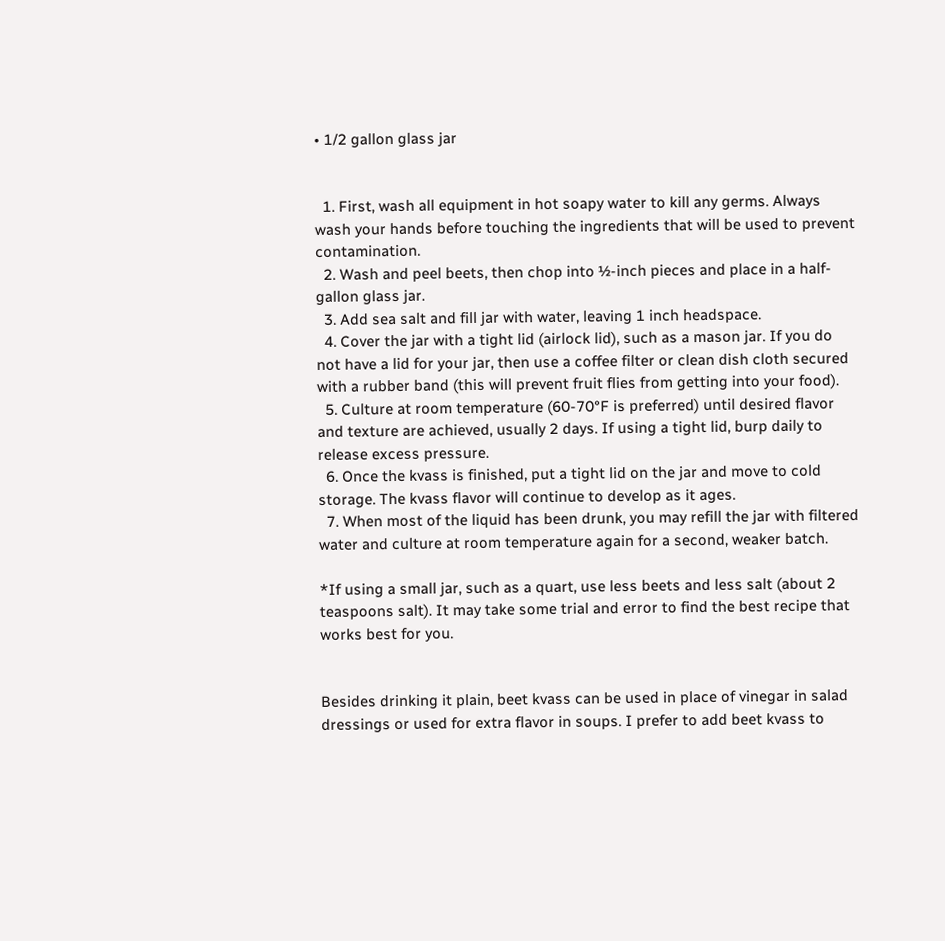• 1/2 gallon glass jar


  1. First, wash all equipment in hot soapy water to kill any germs. Always wash your hands before touching the ingredients that will be used to prevent contamination.
  2. Wash and peel beets, then chop into ½-inch pieces and place in a half-gallon glass jar.
  3. Add sea salt and fill jar with water, leaving 1 inch headspace.
  4. Cover the jar with a tight lid (airlock lid), such as a mason jar. If you do not have a lid for your jar, then use a coffee filter or clean dish cloth secured with a rubber band (this will prevent fruit flies from getting into your food).
  5. Culture at room temperature (60-70°F is preferred) until desired flavor and texture are achieved, usually 2 days. If using a tight lid, burp daily to release excess pressure.
  6. Once the kvass is finished, put a tight lid on the jar and move to cold storage. The kvass flavor will continue to develop as it ages.
  7. When most of the liquid has been drunk, you may refill the jar with filtered water and culture at room temperature again for a second, weaker batch.

*If using a small jar, such as a quart, use less beets and less salt (about 2 teaspoons salt). It may take some trial and error to find the best recipe that works best for you.


Besides drinking it plain, beet kvass can be used in place of vinegar in salad dressings or used for extra flavor in soups. I prefer to add beet kvass to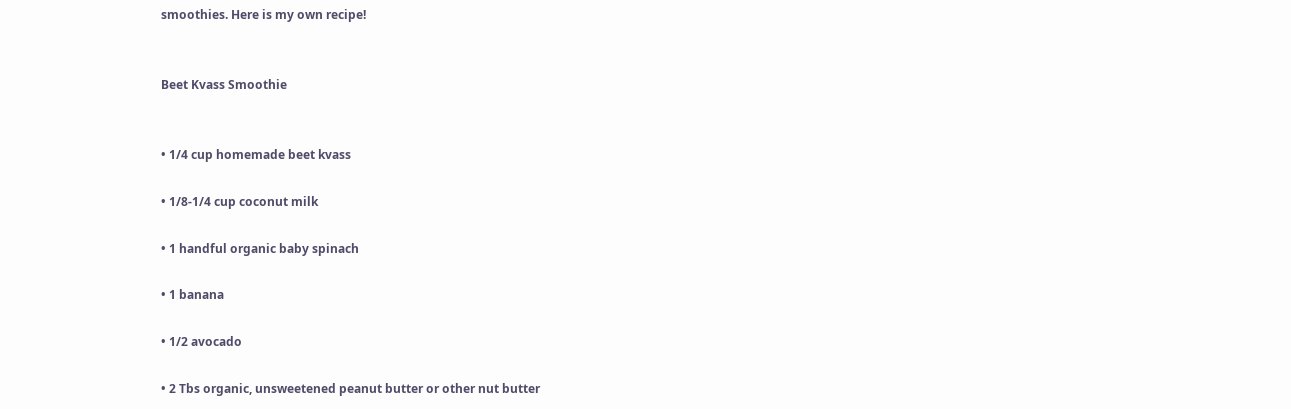smoothies. Here is my own recipe!


Beet Kvass Smoothie


• 1/4 cup homemade beet kvass

• 1/8-1/4 cup coconut milk

• 1 handful organic baby spinach

• 1 banana

• 1/2 avocado

• 2 Tbs organic, unsweetened peanut butter or other nut butter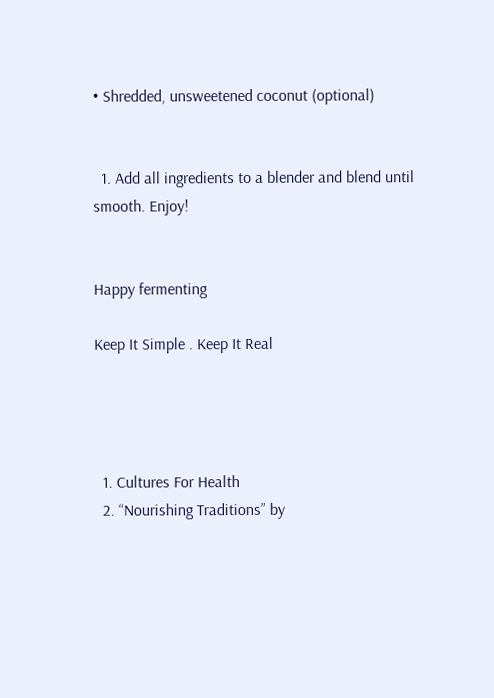• Shredded, unsweetened coconut (optional)


  1. Add all ingredients to a blender and blend until smooth. Enjoy!


Happy fermenting

Keep It Simple . Keep It Real




  1. Cultures For Health
  2. “Nourishing Traditions” by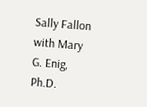Sally Fallon with Mary G. Enig, Ph.D.